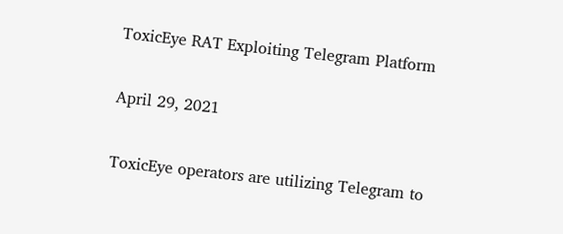ToxicEye RAT Exploiting Telegram Platform

April 29, 2021

ToxicEye operators are utilizing Telegram to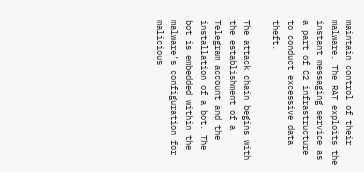maintain control of their malware. The RAT exploits the instant messaging service as a part of C2 infrastructure to conduct excessive data theft.

The attack chain begins with the establishment of a Telegram account and the installation of a bot. The bot is embedded within the malware’s configuration for malicious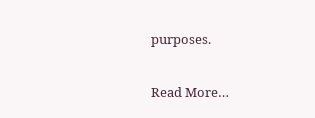purposes.

Read More…